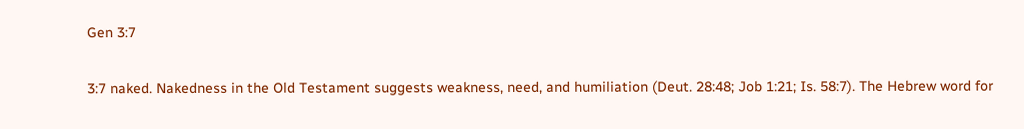Gen 3:7

3:7 naked. Nakedness in the Old Testament suggests weakness, need, and humiliation (Deut. 28:48; Job 1:21; Is. 58:7). The Hebrew word for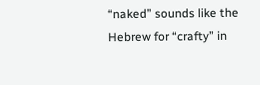“naked” sounds like the Hebrew for “crafty” in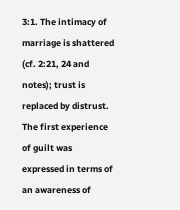3:1. The intimacy of marriage is shattered (cf. 2:21, 24 and notes); trust is replaced by distrust. The first experience of guilt was expressed in terms of an awareness of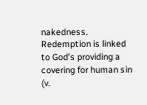nakedness. Redemption is linked to God’s providing a covering for human sin (v.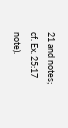21 and notes; cf. Ex. 25:17 note).